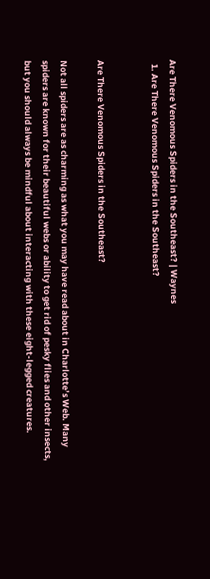Are There Venomous Spiders in the Southeast? | Waynes
  1. Are There Venomous Spiders in the Southeast?


Are There Venomous Spiders in the Southeast?

Not all spiders are as charming as what you may have read about in Charlotte’s Web. Many spiders are known for their beautiful webs or ability to get rid of pesky flies and other insects, but you should always be mindful about interacting with these eight-legged creatures.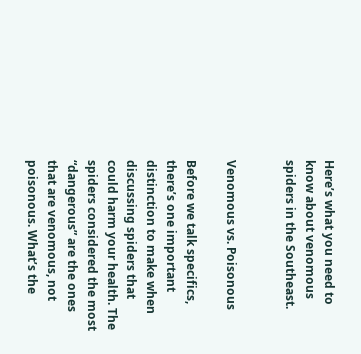Here’s what you need to know about venomous spiders in the Southeast.


Venomous vs. Poisonous

Before we talk specifics, there’s one important distinction to make when discussing spiders that could harm your health. The spiders considered the most “dangerous” are the ones that are venomous, not poisonous. What’s the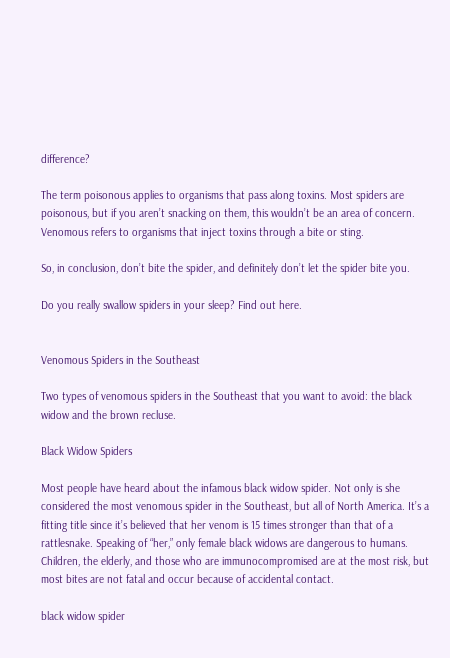difference?

The term poisonous applies to organisms that pass along toxins. Most spiders are poisonous, but if you aren’t snacking on them, this wouldn’t be an area of concern. Venomous refers to organisms that inject toxins through a bite or sting.

So, in conclusion, don’t bite the spider, and definitely don’t let the spider bite you.

Do you really swallow spiders in your sleep? Find out here.


Venomous Spiders in the Southeast

Two types of venomous spiders in the Southeast that you want to avoid: the black widow and the brown recluse.

Black Widow Spiders

Most people have heard about the infamous black widow spider. Not only is she considered the most venomous spider in the Southeast, but all of North America. It’s a fitting title since it’s believed that her venom is 15 times stronger than that of a rattlesnake. Speaking of “her,” only female black widows are dangerous to humans. Children, the elderly, and those who are immunocompromised are at the most risk, but most bites are not fatal and occur because of accidental contact.

black widow spider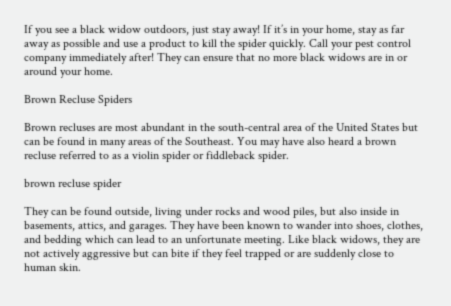If you see a black widow outdoors, just stay away! If it’s in your home, stay as far away as possible and use a product to kill the spider quickly. Call your pest control company immediately after! They can ensure that no more black widows are in or around your home.

Brown Recluse Spiders

Brown recluses are most abundant in the south-central area of the United States but can be found in many areas of the Southeast. You may have also heard a brown recluse referred to as a violin spider or fiddleback spider.

brown recluse spider

They can be found outside, living under rocks and wood piles, but also inside in basements, attics, and garages. They have been known to wander into shoes, clothes, and bedding which can lead to an unfortunate meeting. Like black widows, they are not actively aggressive but can bite if they feel trapped or are suddenly close to human skin.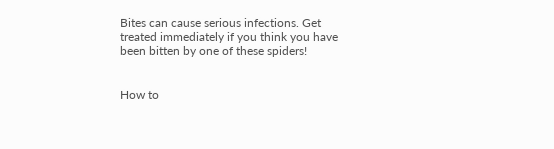Bites can cause serious infections. Get treated immediately if you think you have been bitten by one of these spiders!


How to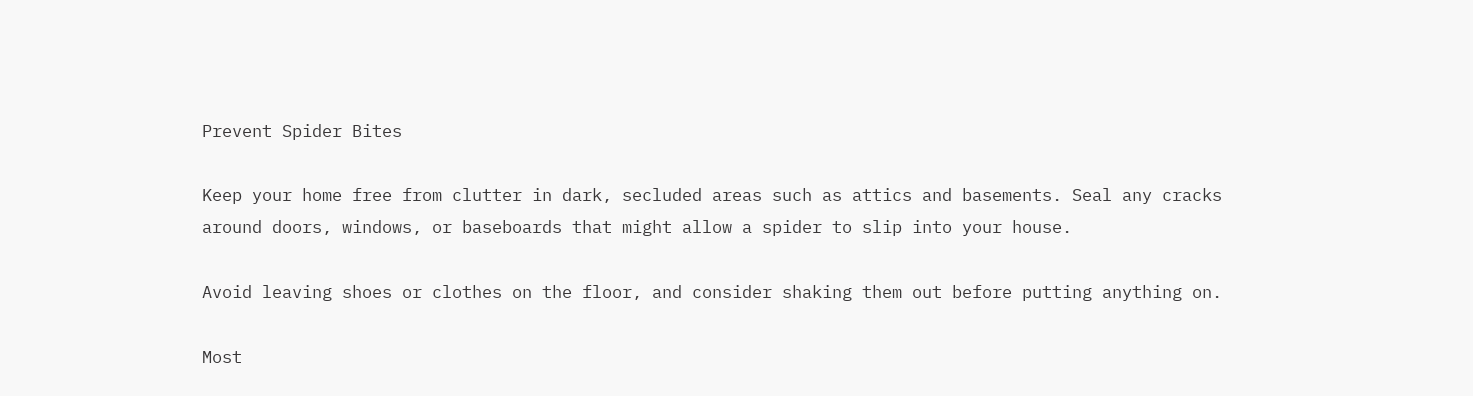Prevent Spider Bites

Keep your home free from clutter in dark, secluded areas such as attics and basements. Seal any cracks around doors, windows, or baseboards that might allow a spider to slip into your house.

Avoid leaving shoes or clothes on the floor, and consider shaking them out before putting anything on.

Most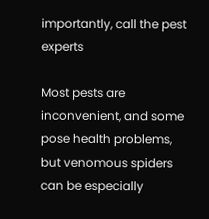importantly, call the pest experts

Most pests are inconvenient, and some pose health problems, but venomous spiders can be especially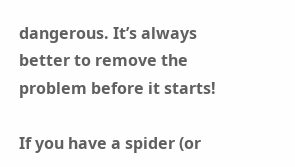dangerous. It’s always better to remove the problem before it starts!

If you have a spider (or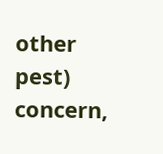other pest) concern,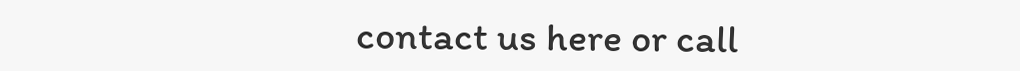contact us here or call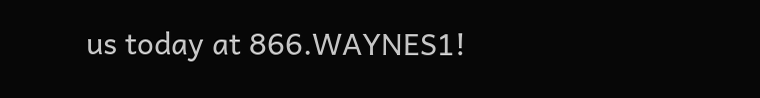us today at 866.WAYNES1!